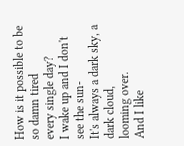How is it possible to be so damn tired
every single day?
I wake up and I don't see the sun-
It's always a dark sky, a dark cloud,
looming over.
And I like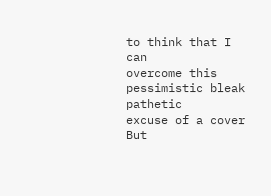to think that I can
overcome this pessimistic bleak pathetic
excuse of a cover
But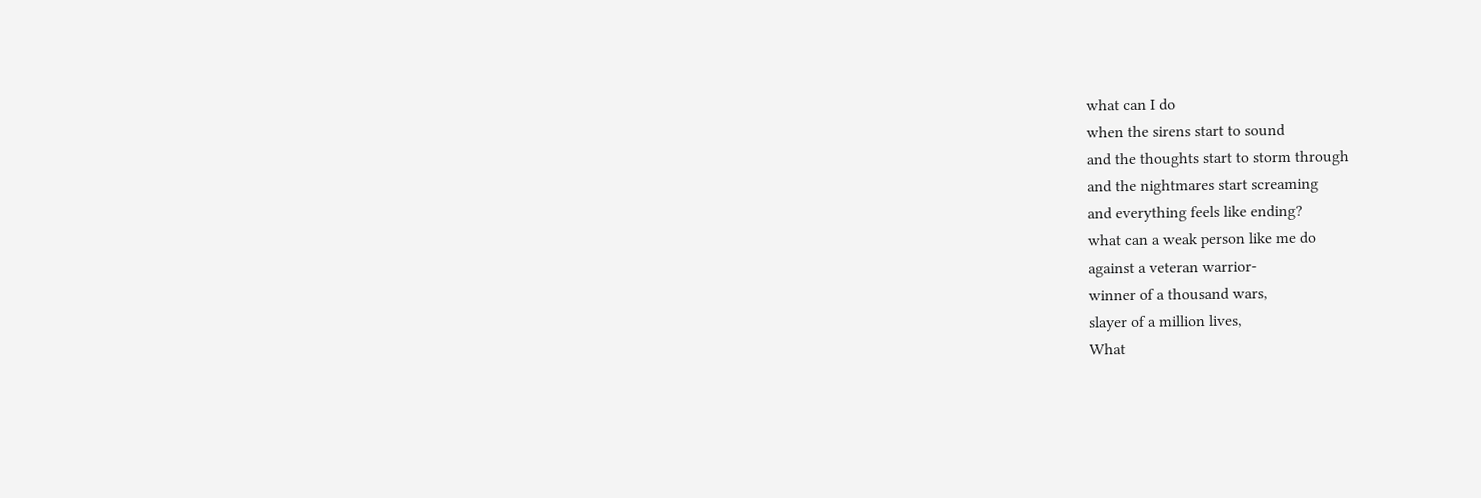what can I do
when the sirens start to sound
and the thoughts start to storm through
and the nightmares start screaming
and everything feels like ending?
what can a weak person like me do
against a veteran warrior-
winner of a thousand wars,
slayer of a million lives,
What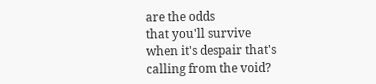are the odds
that you'll survive
when it's despair that's
calling from the void?